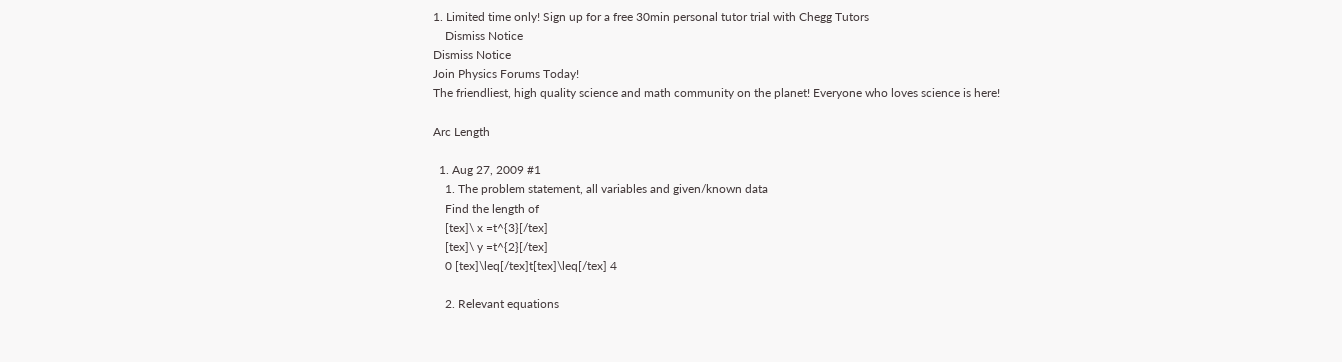1. Limited time only! Sign up for a free 30min personal tutor trial with Chegg Tutors
    Dismiss Notice
Dismiss Notice
Join Physics Forums Today!
The friendliest, high quality science and math community on the planet! Everyone who loves science is here!

Arc Length

  1. Aug 27, 2009 #1
    1. The problem statement, all variables and given/known data
    Find the length of
    [tex]\ x =t^{3}[/tex]
    [tex]\ y =t^{2}[/tex]
    0 [tex]\leq[/tex]t[tex]\leq[/tex] 4

    2. Relevant equations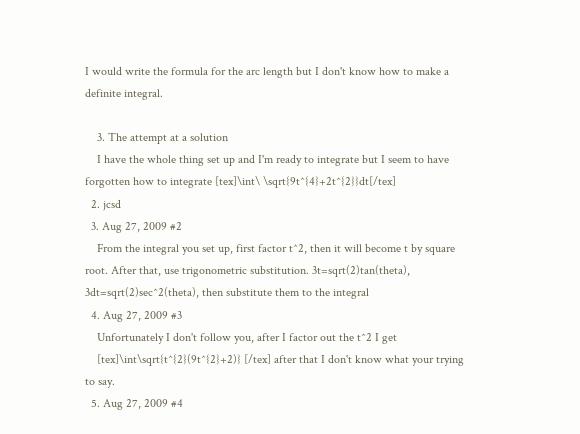I would write the formula for the arc length but I don't know how to make a definite integral.

    3. The attempt at a solution
    I have the whole thing set up and I'm ready to integrate but I seem to have forgotten how to integrate [tex]\int\ \sqrt{9t^{4}+2t^{2}}dt[/tex]
  2. jcsd
  3. Aug 27, 2009 #2
    From the integral you set up, first factor t^2, then it will become t by square root. After that, use trigonometric substitution. 3t=sqrt(2)tan(theta), 3dt=sqrt(2)sec^2(theta), then substitute them to the integral
  4. Aug 27, 2009 #3
    Unfortunately I don't follow you, after I factor out the t^2 I get
    [tex]\int\sqrt{t^{2}(9t^{2}+2)} [/tex] after that I don't know what your trying to say.
  5. Aug 27, 2009 #4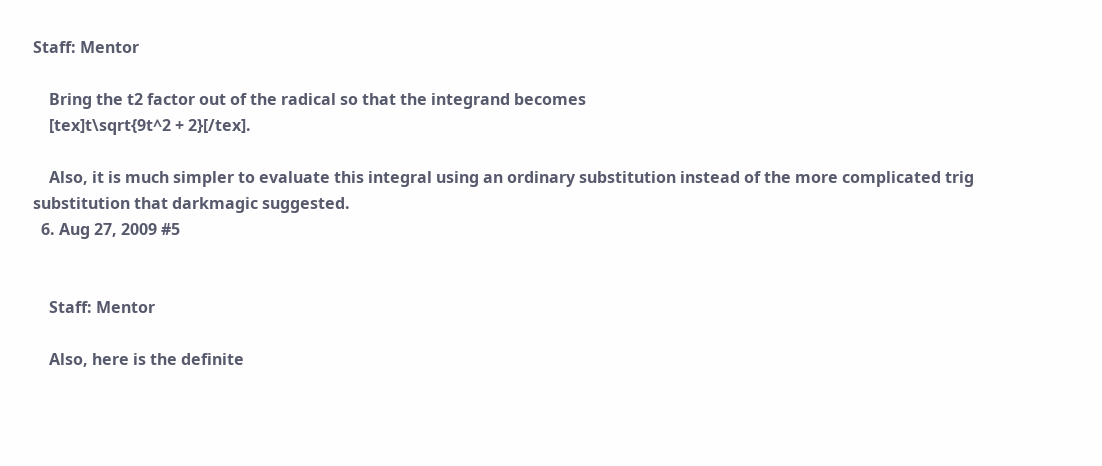Staff: Mentor

    Bring the t2 factor out of the radical so that the integrand becomes
    [tex]t\sqrt{9t^2 + 2}[/tex].

    Also, it is much simpler to evaluate this integral using an ordinary substitution instead of the more complicated trig substitution that darkmagic suggested.
  6. Aug 27, 2009 #5


    Staff: Mentor

    Also, here is the definite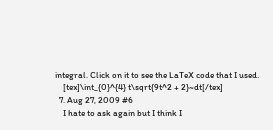integral. Click on it to see the LaTeX code that I used.
    [tex]\int_{0}^{4} t\sqrt{9t^2 + 2}~dt[/tex]
  7. Aug 27, 2009 #6
    I hate to ask again but I think I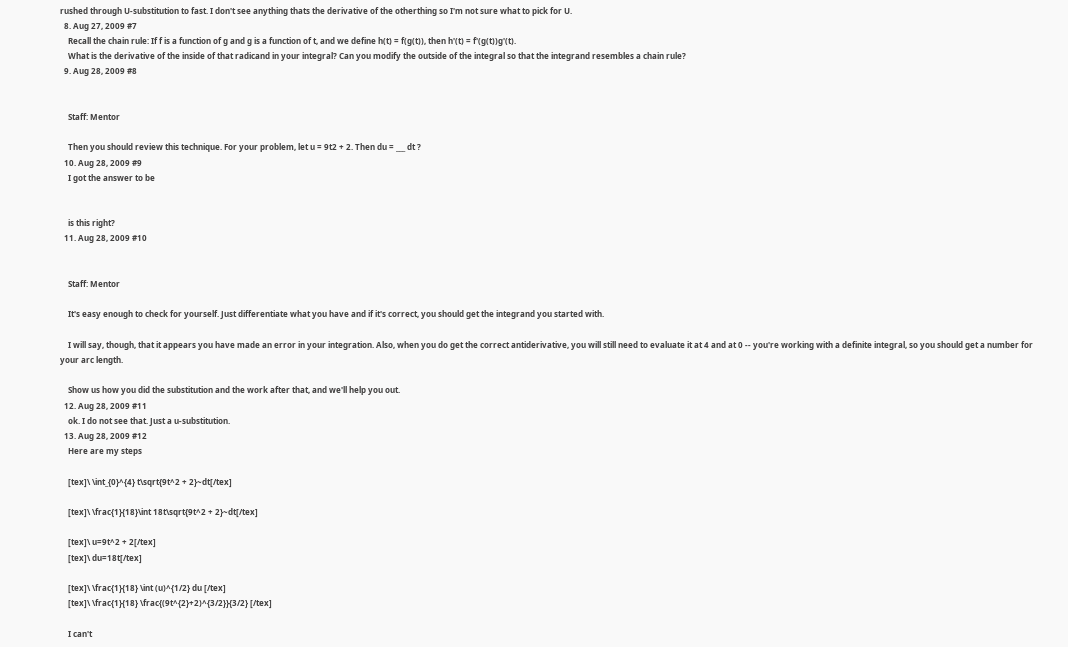rushed through U-substitution to fast. I don't see anything thats the derivative of the otherthing so I'm not sure what to pick for U.
  8. Aug 27, 2009 #7
    Recall the chain rule: If f is a function of g and g is a function of t, and we define h(t) = f(g(t)), then h'(t) = f'(g(t))g'(t).
    What is the derivative of the inside of that radicand in your integral? Can you modify the outside of the integral so that the integrand resembles a chain rule?
  9. Aug 28, 2009 #8


    Staff: Mentor

    Then you should review this technique. For your problem, let u = 9t2 + 2. Then du = ___ dt ?
  10. Aug 28, 2009 #9
    I got the answer to be


    is this right?
  11. Aug 28, 2009 #10


    Staff: Mentor

    It's easy enough to check for yourself. Just differentiate what you have and if it's correct, you should get the integrand you started with.

    I will say, though, that it appears you have made an error in your integration. Also, when you do get the correct antiderivative, you will still need to evaluate it at 4 and at 0 -- you're working with a definite integral, so you should get a number for your arc length.

    Show us how you did the substitution and the work after that, and we'll help you out.
  12. Aug 28, 2009 #11
    ok. I do not see that. Just a u-substitution.
  13. Aug 28, 2009 #12
    Here are my steps

    [tex]\ \int_{0}^{4} t\sqrt{9t^2 + 2}~dt[/tex]

    [tex]\ \frac{1}{18}\int 18t\sqrt{9t^2 + 2}~dt[/tex]

    [tex]\ u=9t^2 + 2[/tex]
    [tex]\ du=18t[/tex]

    [tex]\ \frac{1}{18} \int (u)^{1/2} du [/tex]
    [tex]\ \frac{1}{18} \frac{(9t^{2}+2)^{3/2}}{3/2} [/tex]

    I can't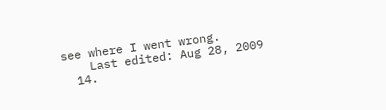see where I went wrong.
    Last edited: Aug 28, 2009
  14.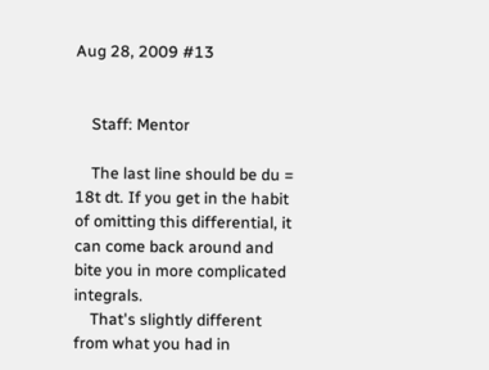Aug 28, 2009 #13


    Staff: Mentor

    The last line should be du = 18t dt. If you get in the habit of omitting this differential, it can come back around and bite you in more complicated integrals.
    That's slightly different from what you had in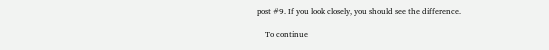post #9. If you look closely, you should see the difference.

    To continue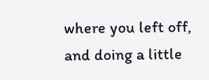where you left off, and doing a little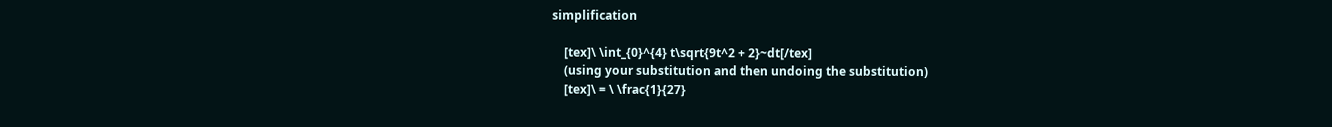simplification

    [tex]\ \int_{0}^{4} t\sqrt{9t^2 + 2}~dt[/tex]
    (using your substitution and then undoing the substitution)
    [tex]\ = \ \frac{1}{27}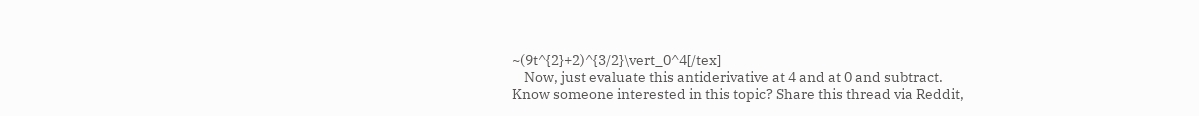~(9t^{2}+2)^{3/2}\vert_0^4[/tex]
    Now, just evaluate this antiderivative at 4 and at 0 and subtract.
Know someone interested in this topic? Share this thread via Reddit,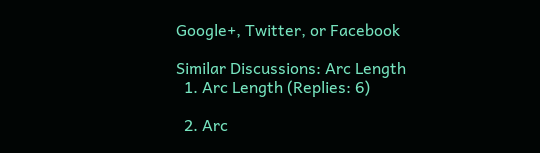Google+, Twitter, or Facebook

Similar Discussions: Arc Length
  1. Arc Length (Replies: 6)

  2. Arc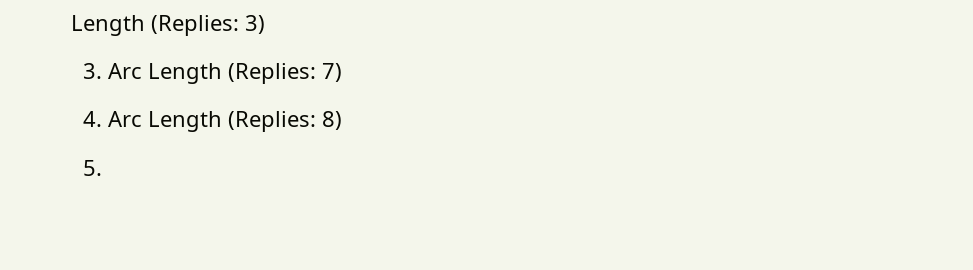Length (Replies: 3)

  3. Arc Length (Replies: 7)

  4. Arc Length (Replies: 8)

  5.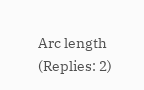Arc length (Replies: 2)